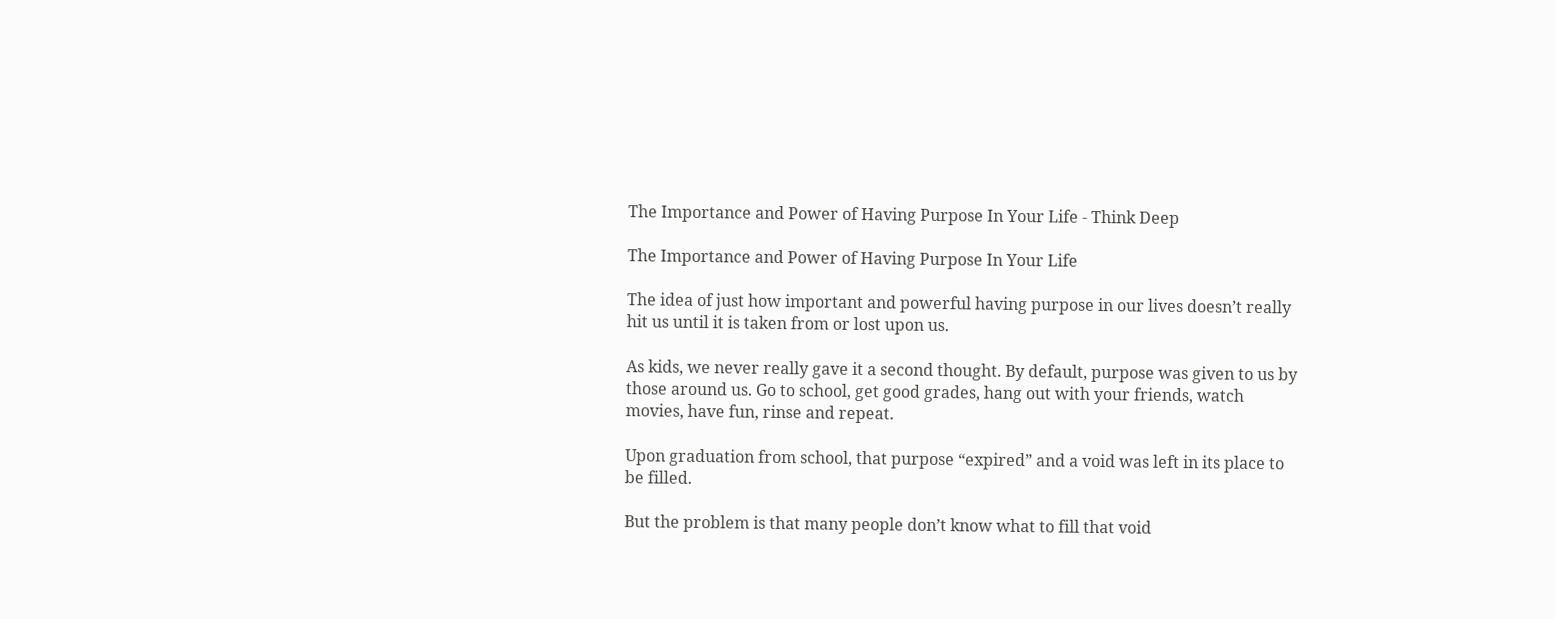The Importance and Power of Having Purpose In Your Life - Think Deep

The Importance and Power of Having Purpose In Your Life

The idea of just how important and powerful having purpose in our lives doesn’t really hit us until it is taken from or lost upon us.

As kids, we never really gave it a second thought. By default, purpose was given to us by those around us. Go to school, get good grades, hang out with your friends, watch movies, have fun, rinse and repeat.

Upon graduation from school, that purpose “expired” and a void was left in its place to be filled.

But the problem is that many people don’t know what to fill that void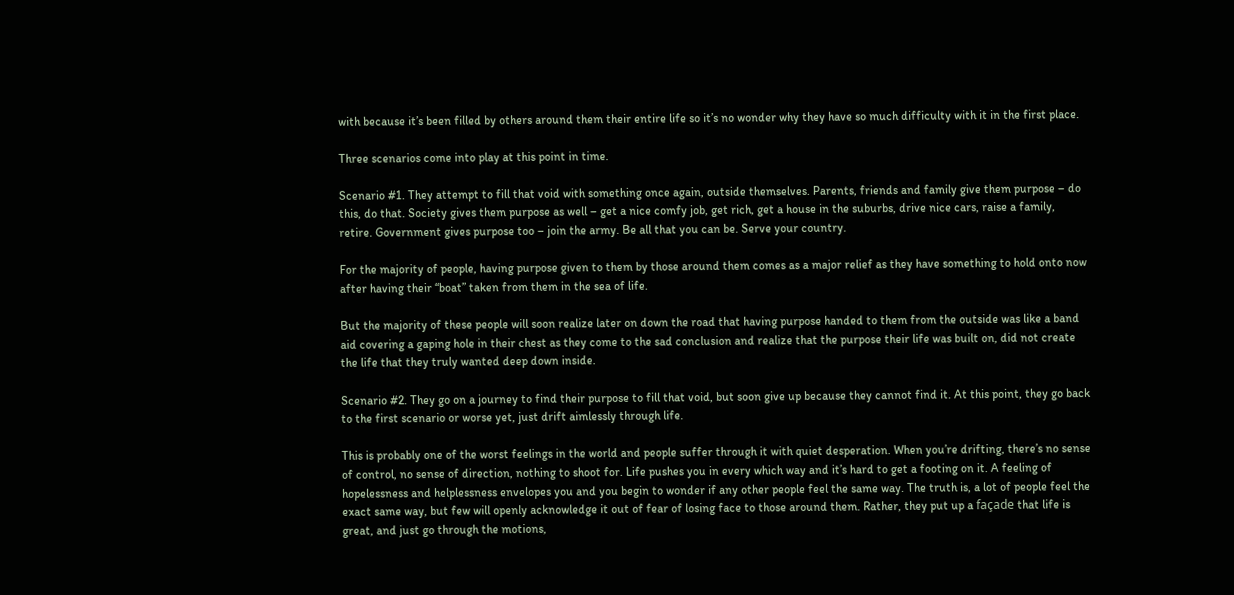with because it’s been filled by others around them their entire life so it’s no wonder why they have so much difficulty with it in the first place.

Three scenarios come into play at this point in time.

Scenario #1. They attempt to fill that void with something once again, outside themselves. Parents, friends and family give them purpose – do this, do that. Society gives them purpose as well – get a nice comfy job, get rich, get a house in the suburbs, drive nice cars, raise a family, retire. Government gives purpose too – join the army. Be all that you can be. Serve your country.

For the majority of people, having purpose given to them by those around them comes as a major relief as they have something to hold onto now after having their “boat” taken from them in the sea of life.

But the majority of these people will soon realize later on down the road that having purpose handed to them from the outside was like a band aid covering a gaping hole in their chest as they come to the sad conclusion and realize that the purpose their life was built on, did not create the life that they truly wanted deep down inside.

Scenario #2. They go on a journey to find their purpose to fill that void, but soon give up because they cannot find it. At this point, they go back to the first scenario or worse yet, just drift aimlessly through life.

This is probably one of the worst feelings in the world and people suffer through it with quiet desperation. When you’re drifting, there’s no sense of control, no sense of direction, nothing to shoot for. Life pushes you in every which way and it’s hard to get a footing on it. A feeling of hopelessness and helplessness envelopes you and you begin to wonder if any other people feel the same way. The truth is, a lot of people feel the exact same way, but few will openly acknowledge it out of fear of losing face to those around them. Rather, they put up a façade that life is great, and just go through the motions,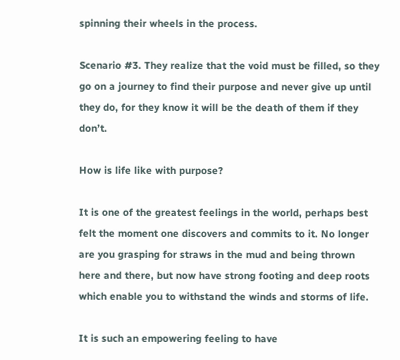spinning their wheels in the process.

Scenario #3. They realize that the void must be filled, so they go on a journey to find their purpose and never give up until they do, for they know it will be the death of them if they don’t.

How is life like with purpose?

It is one of the greatest feelings in the world, perhaps best felt the moment one discovers and commits to it. No longer are you grasping for straws in the mud and being thrown here and there, but now have strong footing and deep roots which enable you to withstand the winds and storms of life.

It is such an empowering feeling to have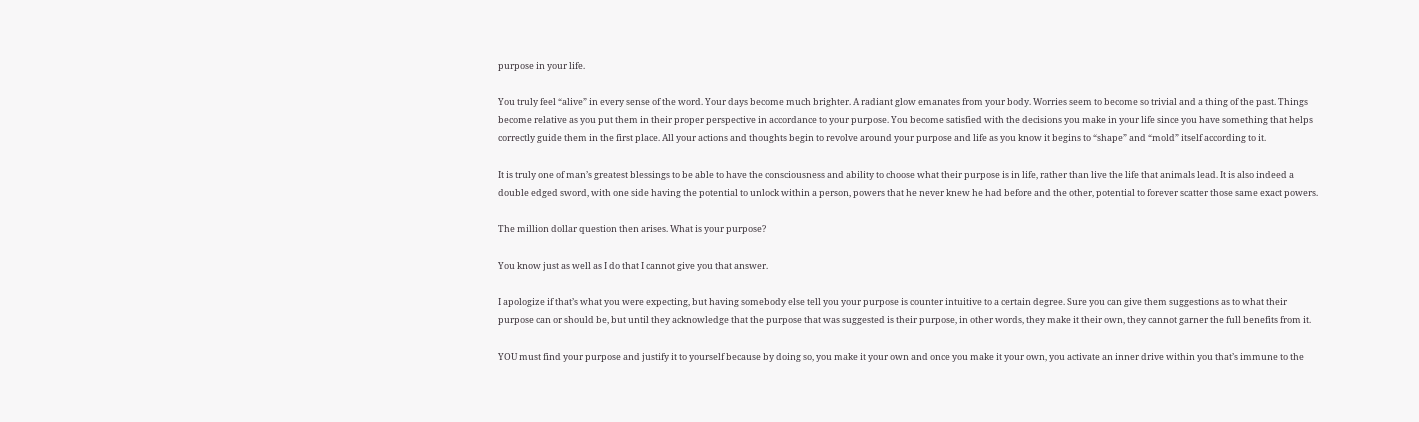purpose in your life.

You truly feel “alive” in every sense of the word. Your days become much brighter. A radiant glow emanates from your body. Worries seem to become so trivial and a thing of the past. Things become relative as you put them in their proper perspective in accordance to your purpose. You become satisfied with the decisions you make in your life since you have something that helps correctly guide them in the first place. All your actions and thoughts begin to revolve around your purpose and life as you know it begins to “shape” and “mold” itself according to it.

It is truly one of man’s greatest blessings to be able to have the consciousness and ability to choose what their purpose is in life, rather than live the life that animals lead. It is also indeed a double edged sword, with one side having the potential to unlock within a person, powers that he never knew he had before and the other, potential to forever scatter those same exact powers.

The million dollar question then arises. What is your purpose?

You know just as well as I do that I cannot give you that answer.

I apologize if that’s what you were expecting, but having somebody else tell you your purpose is counter intuitive to a certain degree. Sure you can give them suggestions as to what their purpose can or should be, but until they acknowledge that the purpose that was suggested is their purpose, in other words, they make it their own, they cannot garner the full benefits from it.

YOU must find your purpose and justify it to yourself because by doing so, you make it your own and once you make it your own, you activate an inner drive within you that’s immune to the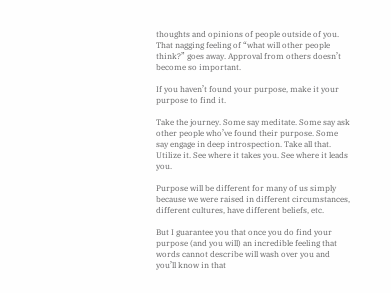thoughts and opinions of people outside of you. That nagging feeling of “what will other people think?” goes away. Approval from others doesn’t become so important.

If you haven’t found your purpose, make it your purpose to find it.

Take the journey. Some say meditate. Some say ask other people who’ve found their purpose. Some say engage in deep introspection. Take all that. Utilize it. See where it takes you. See where it leads you.

Purpose will be different for many of us simply because we were raised in different circumstances, different cultures, have different beliefs, etc.

But I guarantee you that once you do find your purpose (and you will) an incredible feeling that words cannot describe will wash over you and you’ll know in that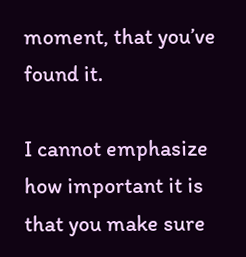moment, that you’ve found it.

I cannot emphasize how important it is that you make sure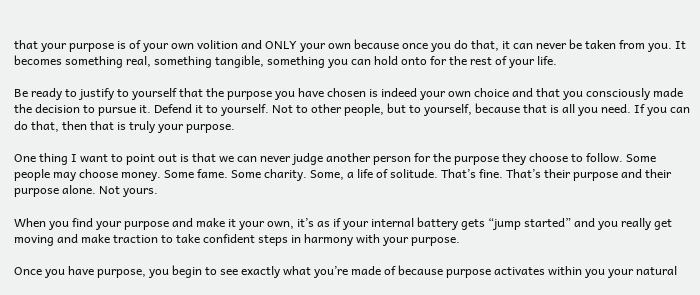that your purpose is of your own volition and ONLY your own because once you do that, it can never be taken from you. It becomes something real, something tangible, something you can hold onto for the rest of your life.

Be ready to justify to yourself that the purpose you have chosen is indeed your own choice and that you consciously made the decision to pursue it. Defend it to yourself. Not to other people, but to yourself, because that is all you need. If you can do that, then that is truly your purpose.

One thing I want to point out is that we can never judge another person for the purpose they choose to follow. Some people may choose money. Some fame. Some charity. Some, a life of solitude. That’s fine. That’s their purpose and their purpose alone. Not yours.

When you find your purpose and make it your own, it’s as if your internal battery gets “jump started” and you really get moving and make traction to take confident steps in harmony with your purpose.

Once you have purpose, you begin to see exactly what you’re made of because purpose activates within you your natural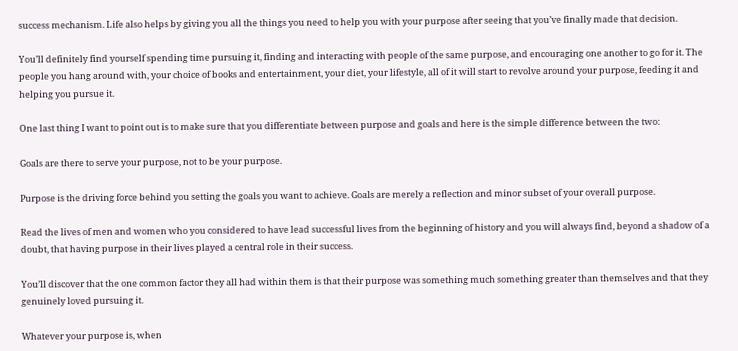success mechanism. Life also helps by giving you all the things you need to help you with your purpose after seeing that you’ve finally made that decision.

You’ll definitely find yourself spending time pursuing it, finding and interacting with people of the same purpose, and encouraging one another to go for it. The people you hang around with, your choice of books and entertainment, your diet, your lifestyle, all of it will start to revolve around your purpose, feeding it and helping you pursue it.

One last thing I want to point out is to make sure that you differentiate between purpose and goals and here is the simple difference between the two:

Goals are there to serve your purpose, not to be your purpose.

Purpose is the driving force behind you setting the goals you want to achieve. Goals are merely a reflection and minor subset of your overall purpose.

Read the lives of men and women who you considered to have lead successful lives from the beginning of history and you will always find, beyond a shadow of a doubt, that having purpose in their lives played a central role in their success.

You’ll discover that the one common factor they all had within them is that their purpose was something much something greater than themselves and that they genuinely loved pursuing it.

Whatever your purpose is, when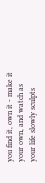you find it, own it - make it your own, and watch as your life slowly sculpts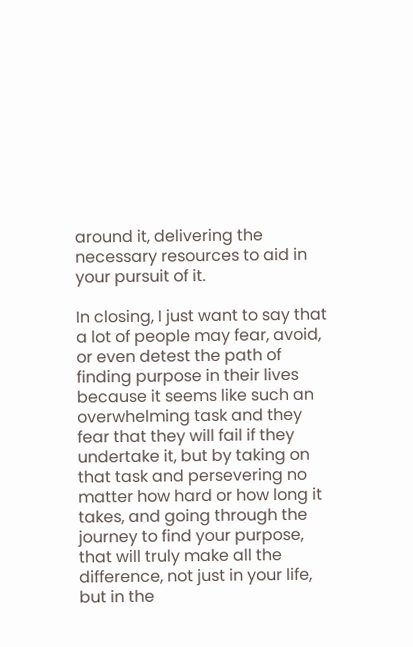around it, delivering the necessary resources to aid in your pursuit of it.

In closing, I just want to say that a lot of people may fear, avoid, or even detest the path of finding purpose in their lives because it seems like such an overwhelming task and they fear that they will fail if they undertake it, but by taking on that task and persevering no matter how hard or how long it takes, and going through the journey to find your purpose, that will truly make all the difference, not just in your life, but in the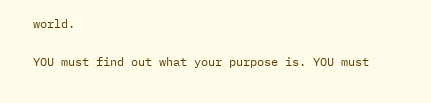world.

YOU must find out what your purpose is. YOU must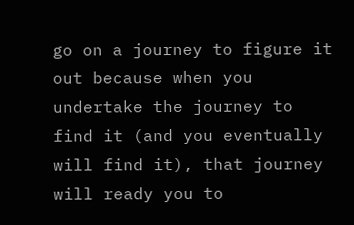go on a journey to figure it out because when you undertake the journey to find it (and you eventually will find it), that journey will ready you to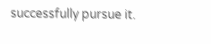successfully pursue it.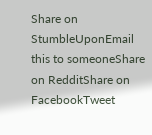Share on StumbleUponEmail this to someoneShare on RedditShare on FacebookTweet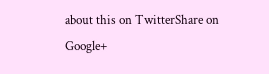about this on TwitterShare on Google+